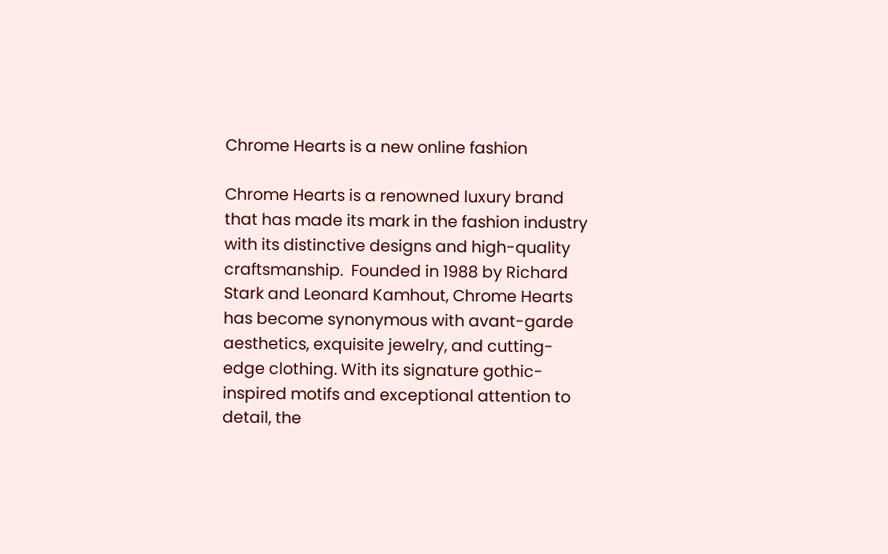Chrome Hearts is a new online fashion

Chrome Hearts is a renowned luxury brand that has made its mark in the fashion industry with its distinctive designs and high-quality craftsmanship.  Founded in 1988 by Richard Stark and Leonard Kamhout, Chrome Hearts has become synonymous with avant-garde aesthetics, exquisite jewelry, and cutting-edge clothing. With its signature gothic-inspired motifs and exceptional attention to detail, the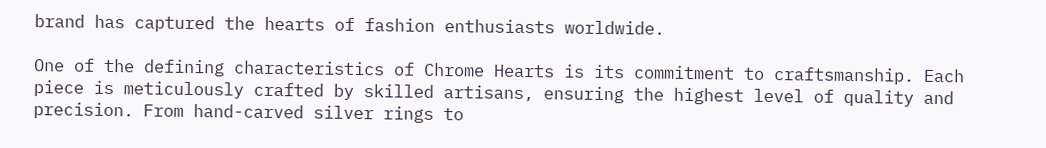brand has captured the hearts of fashion enthusiasts worldwide.

One of the defining characteristics of Chrome Hearts is its commitment to craftsmanship. Each piece is meticulously crafted by skilled artisans, ensuring the highest level of quality and precision. From hand-carved silver rings to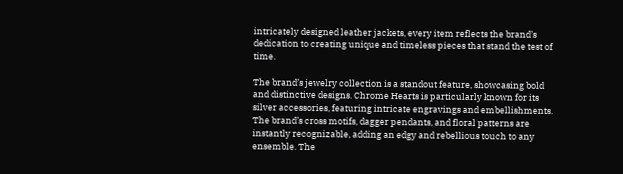intricately designed leather jackets, every item reflects the brand’s dedication to creating unique and timeless pieces that stand the test of time.

The brand’s jewelry collection is a standout feature, showcasing bold and distinctive designs. Chrome Hearts is particularly known for its silver accessories, featuring intricate engravings and embellishments. The brand’s cross motifs, dagger pendants, and floral patterns are instantly recognizable, adding an edgy and rebellious touch to any ensemble. The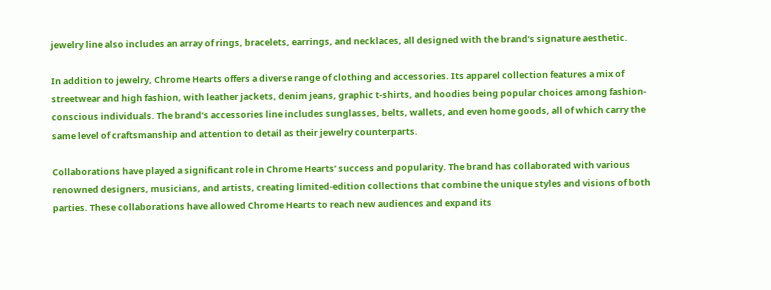jewelry line also includes an array of rings, bracelets, earrings, and necklaces, all designed with the brand’s signature aesthetic.

In addition to jewelry, Chrome Hearts offers a diverse range of clothing and accessories. Its apparel collection features a mix of streetwear and high fashion, with leather jackets, denim jeans, graphic t-shirts, and hoodies being popular choices among fashion-conscious individuals. The brand’s accessories line includes sunglasses, belts, wallets, and even home goods, all of which carry the same level of craftsmanship and attention to detail as their jewelry counterparts.

Collaborations have played a significant role in Chrome Hearts’ success and popularity. The brand has collaborated with various renowned designers, musicians, and artists, creating limited-edition collections that combine the unique styles and visions of both parties. These collaborations have allowed Chrome Hearts to reach new audiences and expand its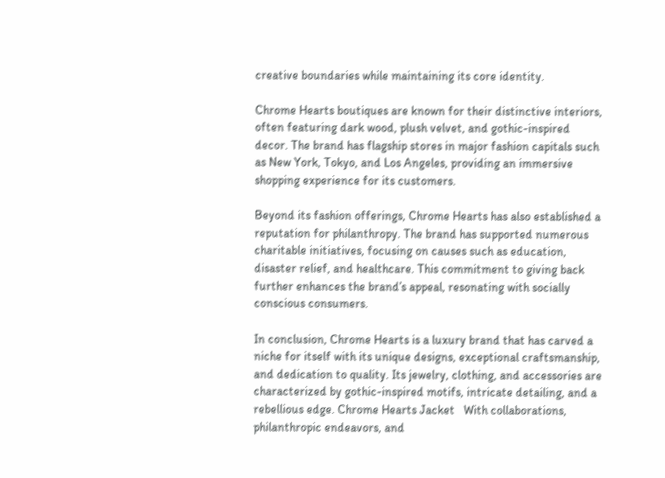creative boundaries while maintaining its core identity.

Chrome Hearts boutiques are known for their distinctive interiors, often featuring dark wood, plush velvet, and gothic-inspired decor. The brand has flagship stores in major fashion capitals such as New York, Tokyo, and Los Angeles, providing an immersive shopping experience for its customers.

Beyond its fashion offerings, Chrome Hearts has also established a reputation for philanthropy. The brand has supported numerous charitable initiatives, focusing on causes such as education, disaster relief, and healthcare. This commitment to giving back further enhances the brand’s appeal, resonating with socially conscious consumers.

In conclusion, Chrome Hearts is a luxury brand that has carved a niche for itself with its unique designs, exceptional craftsmanship, and dedication to quality. Its jewelry, clothing, and accessories are characterized by gothic-inspired motifs, intricate detailing, and a rebellious edge. Chrome Hearts Jacket   With collaborations, philanthropic endeavors, and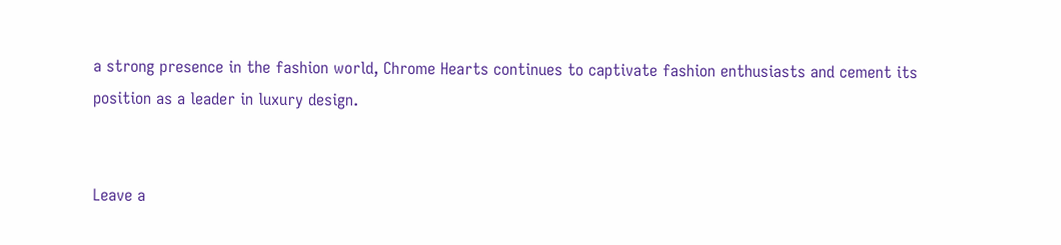a strong presence in the fashion world, Chrome Hearts continues to captivate fashion enthusiasts and cement its position as a leader in luxury design.


Leave a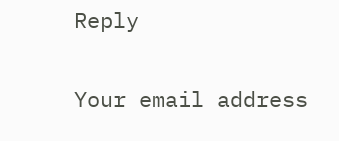Reply

Your email address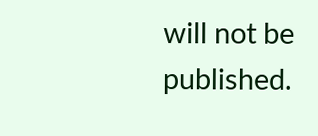will not be published.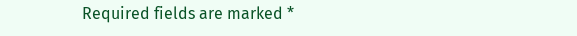Required fields are marked *